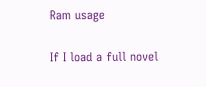Ram usage

If I load a full novel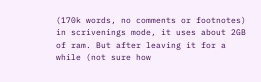(170k words, no comments or footnotes) in scrivenings mode, it uses about 2GB of ram. But after leaving it for a while (not sure how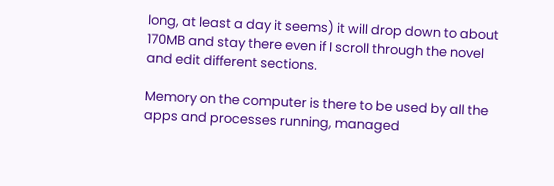long, at least a day it seems) it will drop down to about 170MB and stay there even if I scroll through the novel and edit different sections.

Memory on the computer is there to be used by all the apps and processes running, managed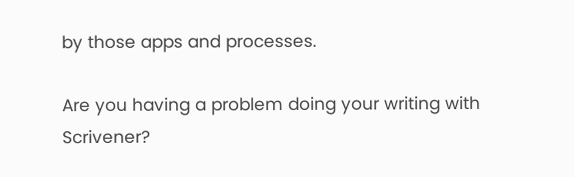by those apps and processes.

Are you having a problem doing your writing with Scrivener?